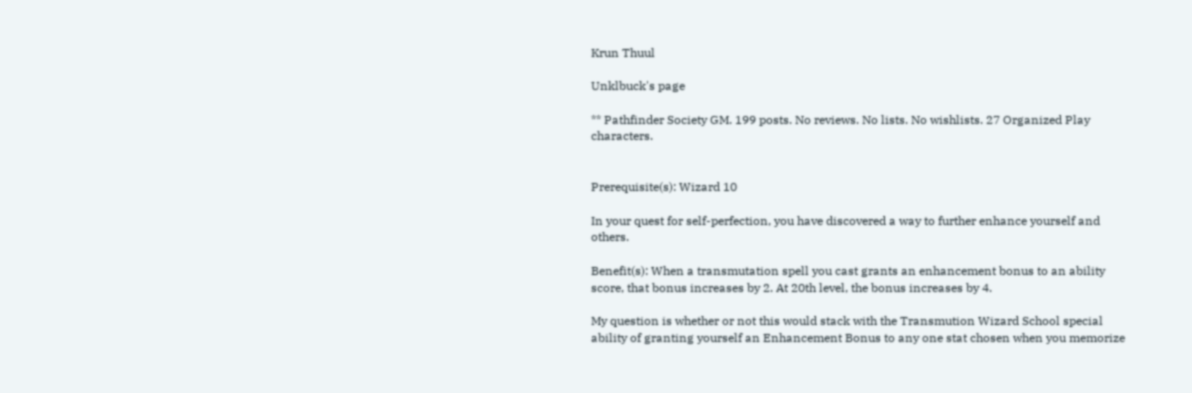Krun Thuul

Unklbuck's page

** Pathfinder Society GM. 199 posts. No reviews. No lists. No wishlists. 27 Organized Play characters.


Prerequisite(s): Wizard 10

In your quest for self-perfection, you have discovered a way to further enhance yourself and others.

Benefit(s): When a transmutation spell you cast grants an enhancement bonus to an ability score, that bonus increases by 2. At 20th level, the bonus increases by 4.

My question is whether or not this would stack with the Transmution Wizard School special ability of granting yourself an Enhancement Bonus to any one stat chosen when you memorize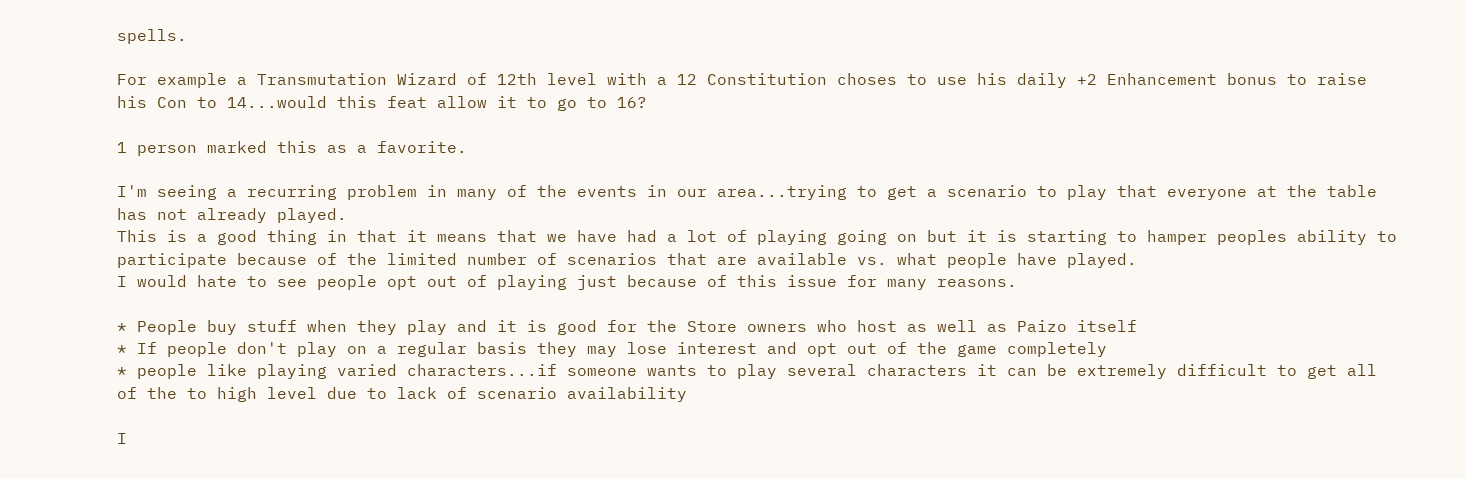spells.

For example a Transmutation Wizard of 12th level with a 12 Constitution choses to use his daily +2 Enhancement bonus to raise his Con to 14...would this feat allow it to go to 16?

1 person marked this as a favorite.

I'm seeing a recurring problem in many of the events in our area...trying to get a scenario to play that everyone at the table has not already played.
This is a good thing in that it means that we have had a lot of playing going on but it is starting to hamper peoples ability to participate because of the limited number of scenarios that are available vs. what people have played.
I would hate to see people opt out of playing just because of this issue for many reasons.

* People buy stuff when they play and it is good for the Store owners who host as well as Paizo itself
* If people don't play on a regular basis they may lose interest and opt out of the game completely
* people like playing varied characters...if someone wants to play several characters it can be extremely difficult to get all of the to high level due to lack of scenario availability

I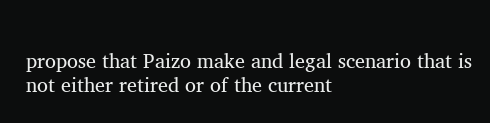propose that Paizo make and legal scenario that is not either retired or of the current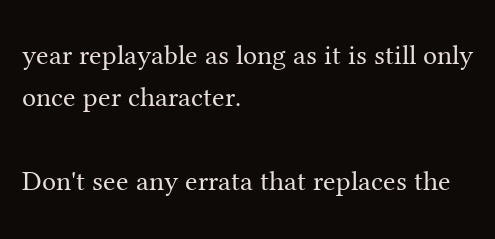year replayable as long as it is still only once per character.

Don't see any errata that replaces the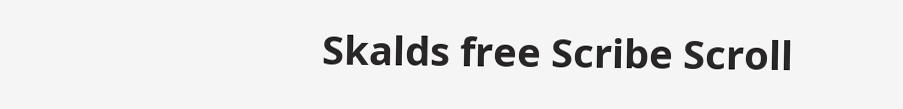Skalds free Scribe Scroll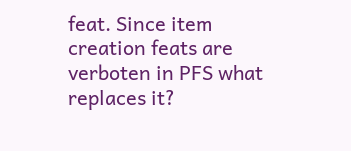feat. Since item creation feats are verboten in PFS what replaces it?